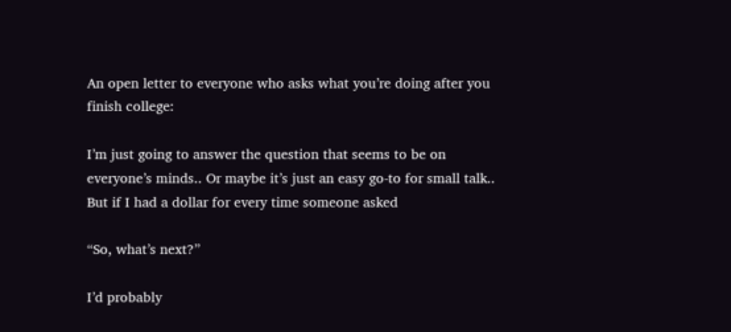An open letter to everyone who asks what you’re doing after you finish college:

I’m just going to answer the question that seems to be on everyone’s minds.. Or maybe it’s just an easy go-to for small talk.. But if I had a dollar for every time someone asked

“So, what’s next?”

I’d probably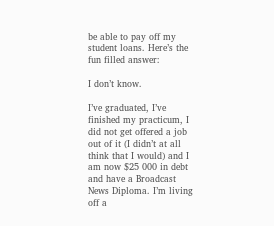be able to pay off my student loans. Here’s the fun filled answer:

I don’t know.

I’ve graduated, I’ve finished my practicum, I did not get offered a job out of it (I didn’t at all think that I would) and I am now $25 000 in debt and have a Broadcast News Diploma. I’m living off a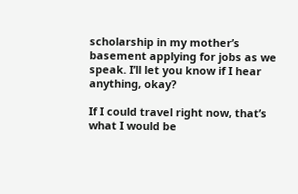scholarship in my mother’s basement applying for jobs as we speak. I’ll let you know if I hear anything, okay?

If I could travel right now, that’s what I would be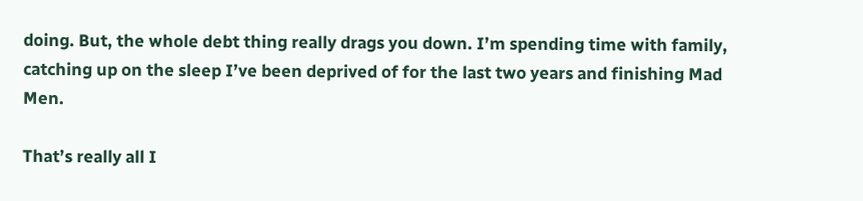doing. But, the whole debt thing really drags you down. I’m spending time with family, catching up on the sleep I’ve been deprived of for the last two years and finishing Mad Men.

That’s really all I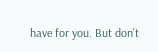have for you. But don’t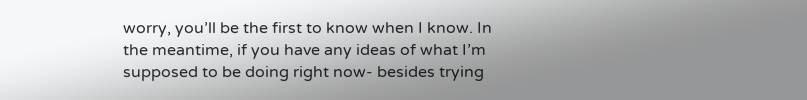worry, you’ll be the first to know when I know. In the meantime, if you have any ideas of what I’m supposed to be doing right now- besides trying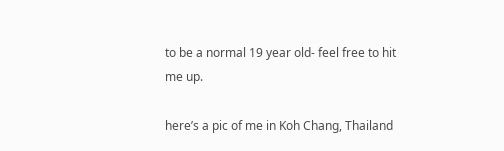to be a normal 19 year old- feel free to hit me up.

here’s a pic of me in Koh Chang, Thailand